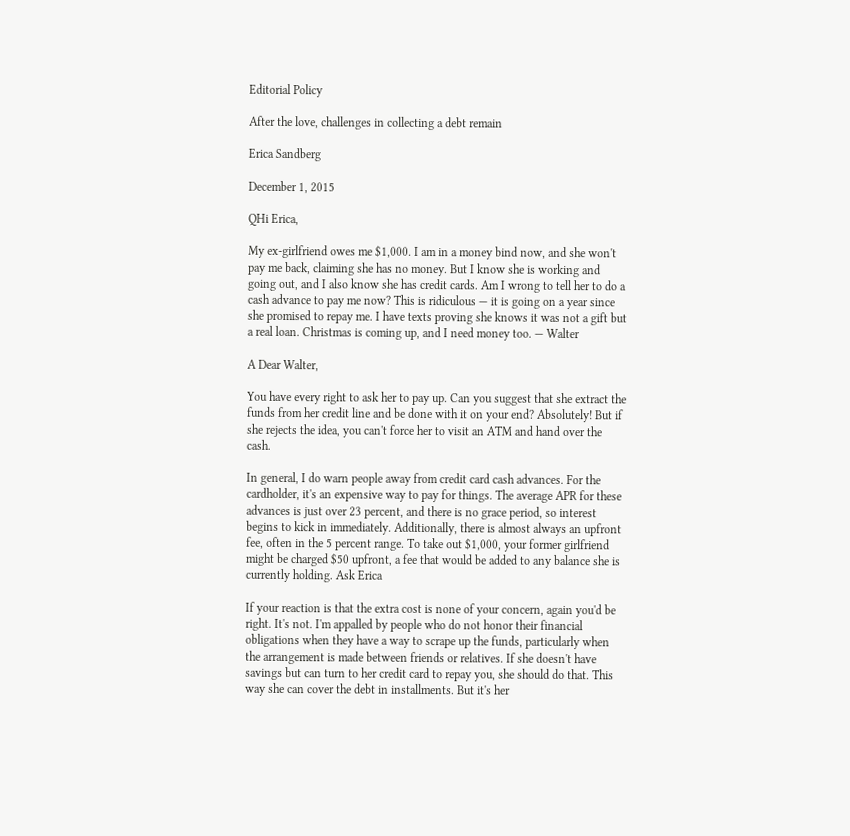Editorial Policy

After the love, challenges in collecting a debt remain

Erica Sandberg

December 1, 2015

QHi Erica,

My ex-girlfriend owes me $1,000. I am in a money bind now, and she won't pay me back, claiming she has no money. But I know she is working and going out, and I also know she has credit cards. Am I wrong to tell her to do a cash advance to pay me now? This is ridiculous — it is going on a year since she promised to repay me. I have texts proving she knows it was not a gift but a real loan. Christmas is coming up, and I need money too. — Walter

A Dear Walter,

You have every right to ask her to pay up. Can you suggest that she extract the funds from her credit line and be done with it on your end? Absolutely! But if she rejects the idea, you can't force her to visit an ATM and hand over the cash.

In general, I do warn people away from credit card cash advances. For the cardholder, it's an expensive way to pay for things. The average APR for these advances is just over 23 percent, and there is no grace period, so interest begins to kick in immediately. Additionally, there is almost always an upfront fee, often in the 5 percent range. To take out $1,000, your former girlfriend might be charged $50 upfront, a fee that would be added to any balance she is currently holding. Ask Erica

If your reaction is that the extra cost is none of your concern, again you'd be right. It's not. I'm appalled by people who do not honor their financial obligations when they have a way to scrape up the funds, particularly when the arrangement is made between friends or relatives. If she doesn't have savings but can turn to her credit card to repay you, she should do that. This way she can cover the debt in installments. But it's her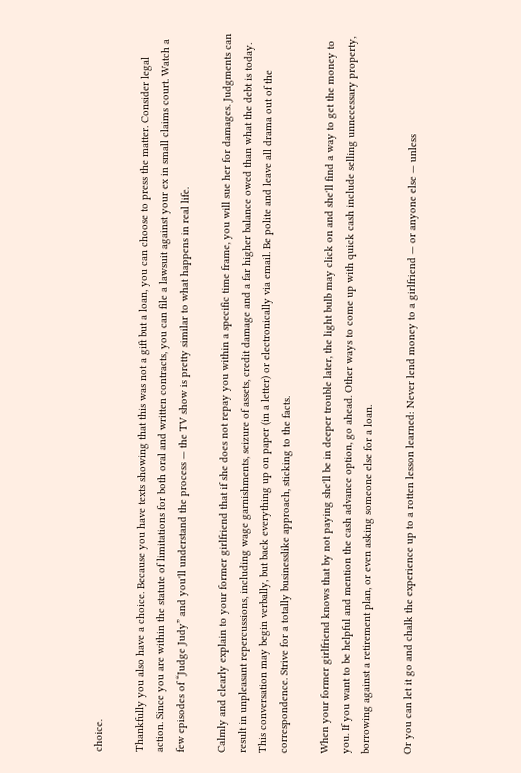choice.

Thankfully you also have a choice. Because you have texts showing that this was not a gift but a loan, you can choose to press the matter. Consider legal action. Since you are within the statute of limitations for both oral and written contracts, you can file a lawsuit against your ex in small claims court. Watch a few episodes of “Judge Judy” and you'll understand the process — the TV show is pretty similar to what happens in real life.

Calmly and clearly explain to your former girlfriend that if she does not repay you within a specific time frame, you will sue her for damages. Judgments can result in unpleasant repercussions, including wage garnishments, seizure of assets, credit damage and a far higher balance owed than what the debt is today. This conversation may begin verbally, but back everything up on paper (in a letter) or electronically via email. Be polite and leave all drama out of the correspondence. Strive for a totally businesslike approach, sticking to the facts.

When your former girlfriend knows that by not paying she'll be in deeper trouble later, the light bulb may click on and she'll find a way to get the money to you. If you want to be helpful and mention the cash advance option, go ahead. Other ways to come up with quick cash include selling unnecessary property, borrowing against a retirement plan, or even asking someone else for a loan.

Or you can let it go and chalk the experience up to a rotten lesson learned: Never lend money to a girlfriend — or anyone else — unless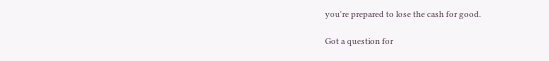you're prepared to lose the cash for good.

Got a question for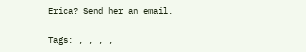Erica? Send her an email.

Tags: , , , ,